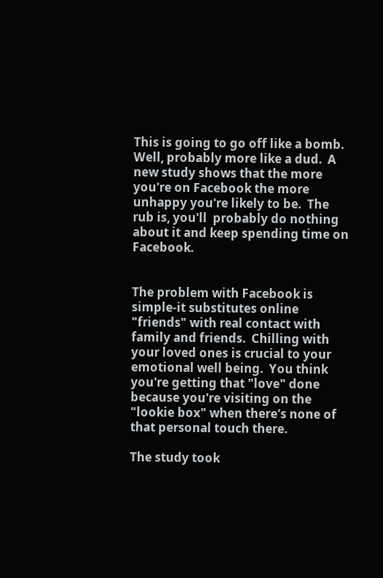This is going to go off like a bomb. Well, probably more like a dud.  A new study shows that the more you're on Facebook the more unhappy you're likely to be.  The rub is, you'll  probably do nothing about it and keep spending time on Facebook.


The problem with Facebook is simple-it substitutes online "friends" with real contact with family and friends.  Chilling with your loved ones is crucial to your emotional well being.  You think you're getting that "love" done because you're visiting on the "lookie box" when there's none of that personal touch there.

The study took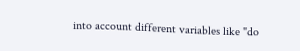into account different variables like "do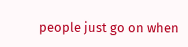people just go on when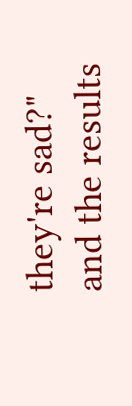they're sad?" and the results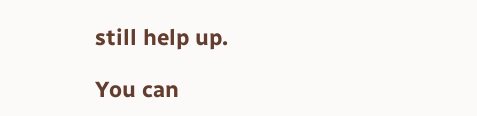still help up.

You can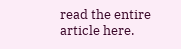read the entire article here.